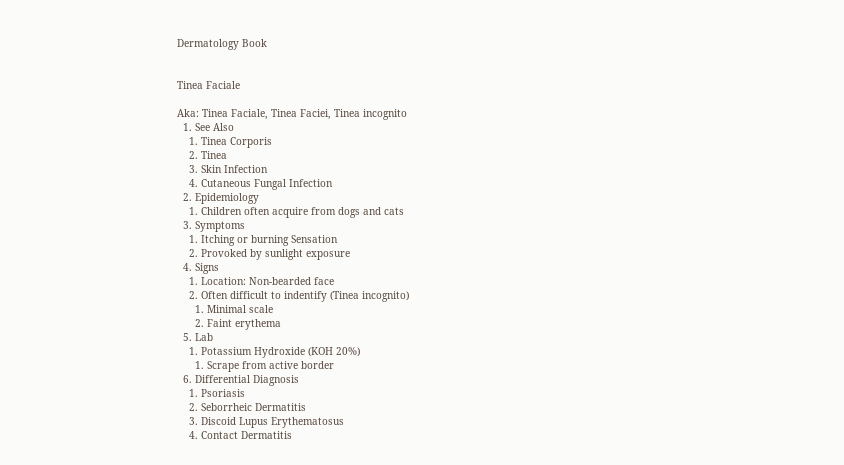Dermatology Book


Tinea Faciale

Aka: Tinea Faciale, Tinea Faciei, Tinea incognito
  1. See Also
    1. Tinea Corporis
    2. Tinea
    3. Skin Infection
    4. Cutaneous Fungal Infection
  2. Epidemiology
    1. Children often acquire from dogs and cats
  3. Symptoms
    1. Itching or burning Sensation
    2. Provoked by sunlight exposure
  4. Signs
    1. Location: Non-bearded face
    2. Often difficult to indentify (Tinea incognito)
      1. Minimal scale
      2. Faint erythema
  5. Lab
    1. Potassium Hydroxide (KOH 20%)
      1. Scrape from active border
  6. Differential Diagnosis
    1. Psoriasis
    2. Seborrheic Dermatitis
    3. Discoid Lupus Erythematosus
    4. Contact Dermatitis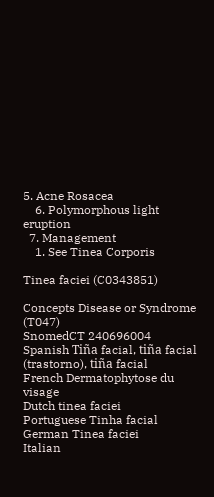5. Acne Rosacea
    6. Polymorphous light eruption
  7. Management
    1. See Tinea Corporis

Tinea faciei (C0343851)

Concepts Disease or Syndrome (T047)
SnomedCT 240696004
Spanish Tiña facial, tiña facial (trastorno), tiña facial
French Dermatophytose du visage
Dutch tinea faciei
Portuguese Tinha facial
German Tinea faciei
Italian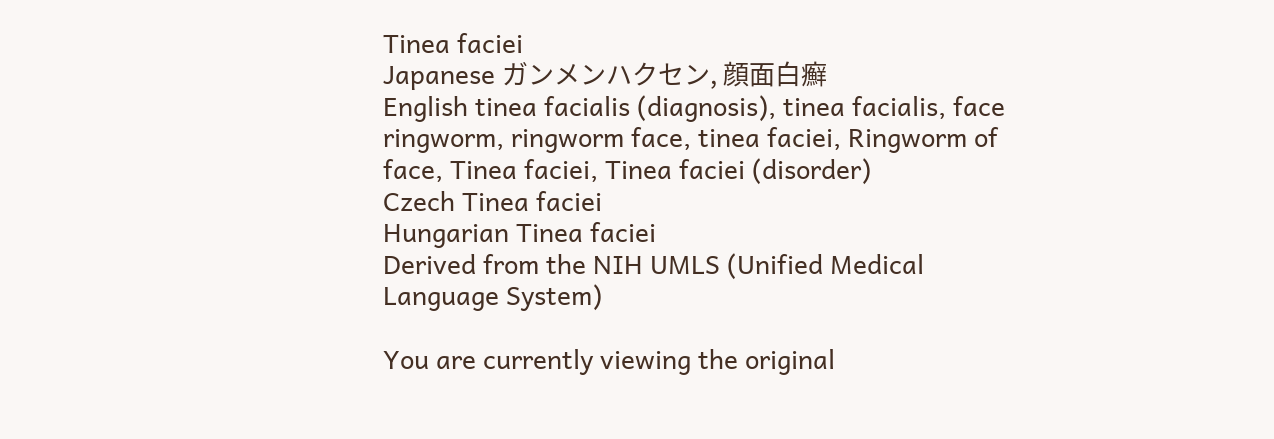Tinea faciei
Japanese ガンメンハクセン, 顔面白癬
English tinea facialis (diagnosis), tinea facialis, face ringworm, ringworm face, tinea faciei, Ringworm of face, Tinea faciei, Tinea faciei (disorder)
Czech Tinea faciei
Hungarian Tinea faciei
Derived from the NIH UMLS (Unified Medical Language System)

You are currently viewing the original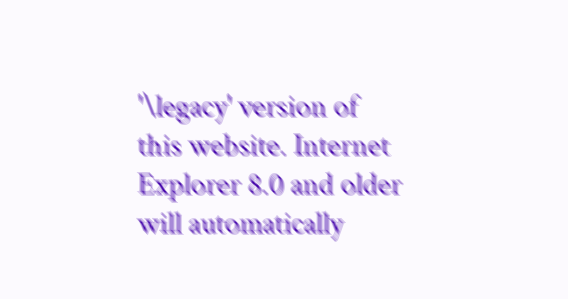'\legacy' version of this website. Internet Explorer 8.0 and older will automatically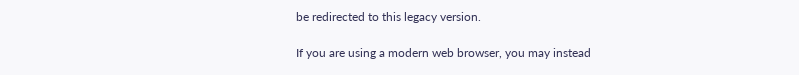be redirected to this legacy version.

If you are using a modern web browser, you may instead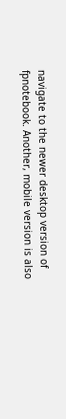navigate to the newer desktop version of fpnotebook. Another, mobile version is also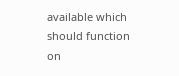available which should function on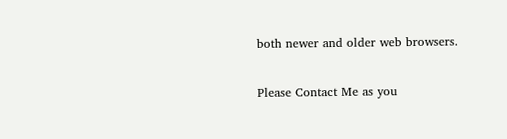both newer and older web browsers.

Please Contact Me as you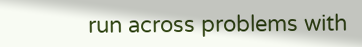run across problems with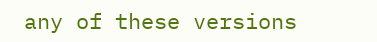any of these versions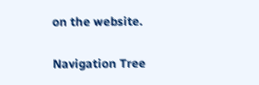on the website.

Navigation Tree